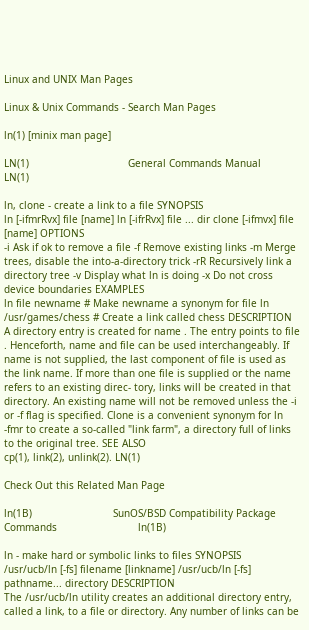Linux and UNIX Man Pages

Linux & Unix Commands - Search Man Pages

ln(1) [minix man page]

LN(1)                                 General Commands Manual                                LN(1)

ln, clone - create a link to a file SYNOPSIS
ln [-ifmrRvx] file [name] ln [-ifrRvx] file ... dir clone [-ifmvx] file [name] OPTIONS
-i Ask if ok to remove a file -f Remove existing links -m Merge trees, disable the into-a-directory trick -rR Recursively link a directory tree -v Display what ln is doing -x Do not cross device boundaries EXAMPLES
ln file newname # Make newname a synonym for file ln /usr/games/chess # Create a link called chess DESCRIPTION
A directory entry is created for name . The entry points to file . Henceforth, name and file can be used interchangeably. If name is not supplied, the last component of file is used as the link name. If more than one file is supplied or the name refers to an existing direc- tory, links will be created in that directory. An existing name will not be removed unless the -i or -f flag is specified. Clone is a convenient synonym for ln -fmr to create a so-called "link farm", a directory full of links to the original tree. SEE ALSO
cp(1), link(2), unlink(2). LN(1)

Check Out this Related Man Page

ln(1B)                           SunOS/BSD Compatibility Package Commands                           ln(1B)

ln - make hard or symbolic links to files SYNOPSIS
/usr/ucb/ln [-fs] filename [linkname] /usr/ucb/ln [-fs] pathname... directory DESCRIPTION
The /usr/ucb/ln utility creates an additional directory entry, called a link, to a file or directory. Any number of links can be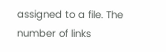assigned to a file. The number of links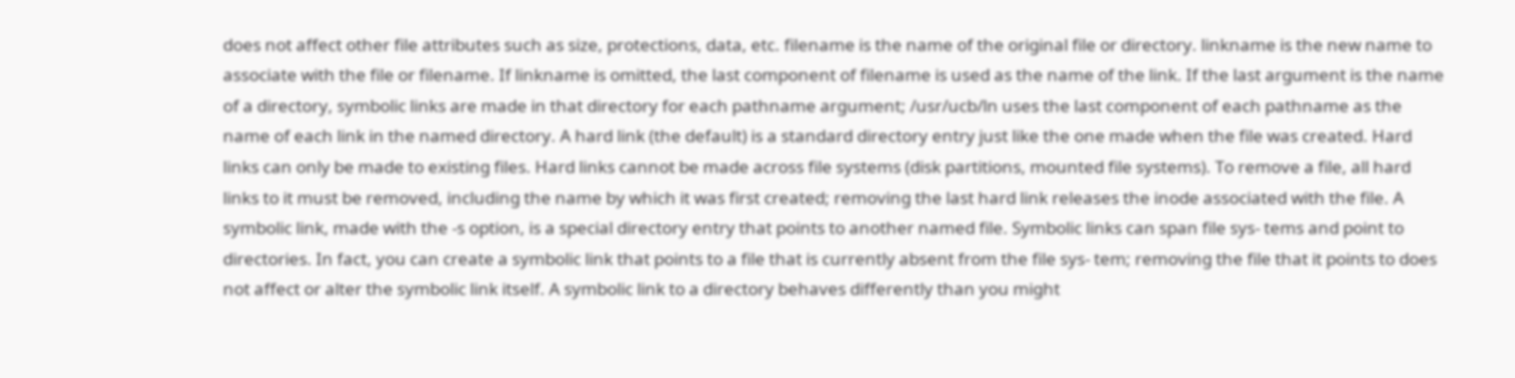does not affect other file attributes such as size, protections, data, etc. filename is the name of the original file or directory. linkname is the new name to associate with the file or filename. If linkname is omitted, the last component of filename is used as the name of the link. If the last argument is the name of a directory, symbolic links are made in that directory for each pathname argument; /usr/ucb/ln uses the last component of each pathname as the name of each link in the named directory. A hard link (the default) is a standard directory entry just like the one made when the file was created. Hard links can only be made to existing files. Hard links cannot be made across file systems (disk partitions, mounted file systems). To remove a file, all hard links to it must be removed, including the name by which it was first created; removing the last hard link releases the inode associated with the file. A symbolic link, made with the -s option, is a special directory entry that points to another named file. Symbolic links can span file sys- tems and point to directories. In fact, you can create a symbolic link that points to a file that is currently absent from the file sys- tem; removing the file that it points to does not affect or alter the symbolic link itself. A symbolic link to a directory behaves differently than you might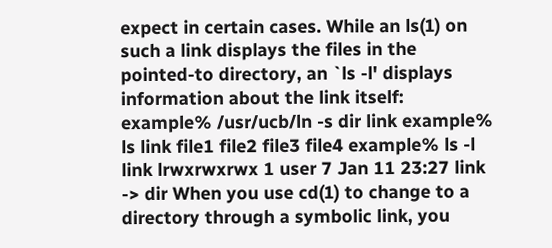expect in certain cases. While an ls(1) on such a link displays the files in the pointed-to directory, an `ls -l' displays information about the link itself: example% /usr/ucb/ln -s dir link example% ls link file1 file2 file3 file4 example% ls -l link lrwxrwxrwx 1 user 7 Jan 11 23:27 link -> dir When you use cd(1) to change to a directory through a symbolic link, you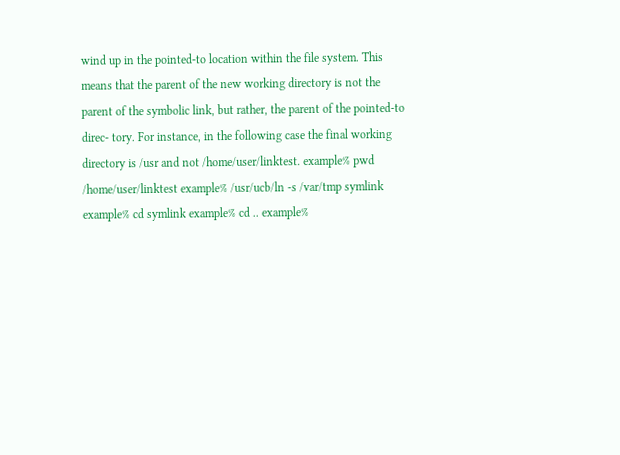wind up in the pointed-to location within the file system. This means that the parent of the new working directory is not the parent of the symbolic link, but rather, the parent of the pointed-to direc- tory. For instance, in the following case the final working directory is /usr and not /home/user/linktest. example% pwd /home/user/linktest example% /usr/ucb/ln -s /var/tmp symlink example% cd symlink example% cd .. example%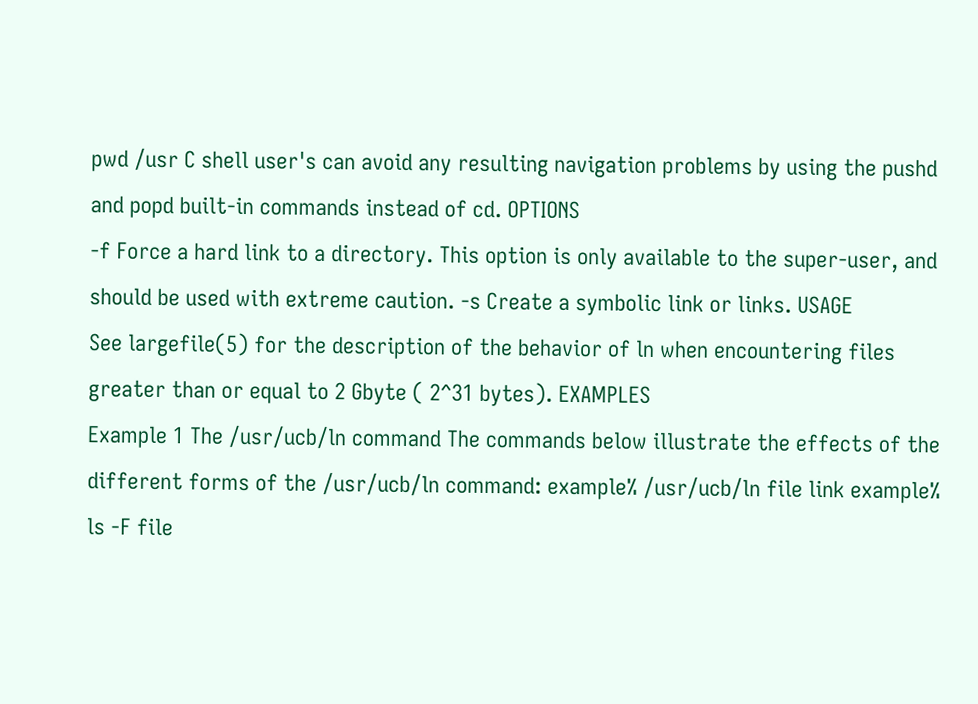pwd /usr C shell user's can avoid any resulting navigation problems by using the pushd and popd built-in commands instead of cd. OPTIONS
-f Force a hard link to a directory. This option is only available to the super-user, and should be used with extreme caution. -s Create a symbolic link or links. USAGE
See largefile(5) for the description of the behavior of ln when encountering files greater than or equal to 2 Gbyte ( 2^31 bytes). EXAMPLES
Example 1 The /usr/ucb/ln command The commands below illustrate the effects of the different forms of the /usr/ucb/ln command: example% /usr/ucb/ln file link example% ls -F file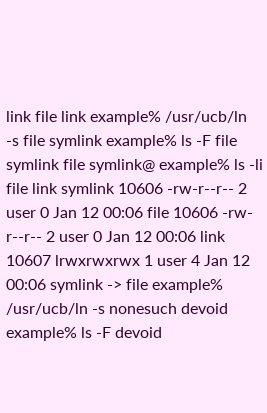link file link example% /usr/ucb/ln -s file symlink example% ls -F file symlink file symlink@ example% ls -li file link symlink 10606 -rw-r--r-- 2 user 0 Jan 12 00:06 file 10606 -rw-r--r-- 2 user 0 Jan 12 00:06 link 10607 lrwxrwxrwx 1 user 4 Jan 12 00:06 symlink -> file example% /usr/ucb/ln -s nonesuch devoid example% ls -F devoid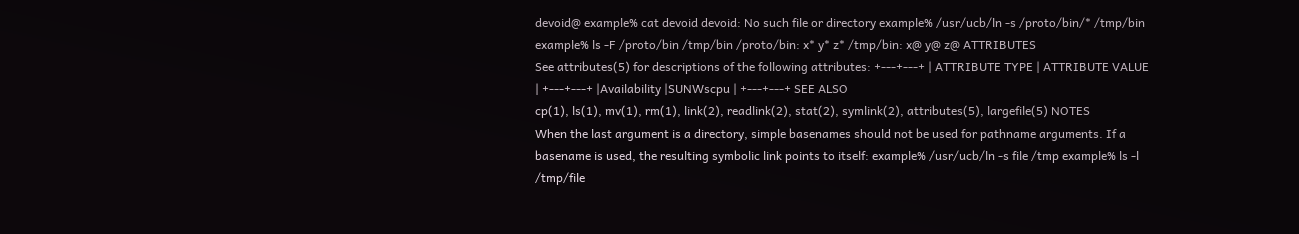devoid@ example% cat devoid devoid: No such file or directory example% /usr/ucb/ln -s /proto/bin/* /tmp/bin example% ls -F /proto/bin /tmp/bin /proto/bin: x* y* z* /tmp/bin: x@ y@ z@ ATTRIBUTES
See attributes(5) for descriptions of the following attributes: +---+---+ | ATTRIBUTE TYPE | ATTRIBUTE VALUE | +---+---+ |Availability |SUNWscpu | +---+---+ SEE ALSO
cp(1), ls(1), mv(1), rm(1), link(2), readlink(2), stat(2), symlink(2), attributes(5), largefile(5) NOTES
When the last argument is a directory, simple basenames should not be used for pathname arguments. If a basename is used, the resulting symbolic link points to itself: example% /usr/ucb/ln -s file /tmp example% ls -l /tmp/file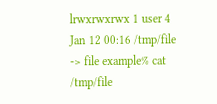lrwxrwxrwx 1 user 4 Jan 12 00:16 /tmp/file -> file example% cat /tmp/file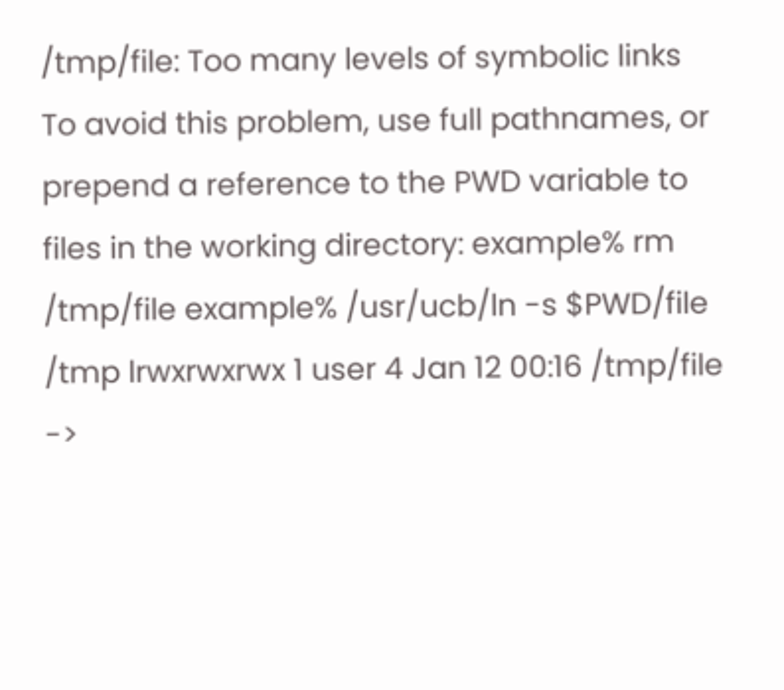/tmp/file: Too many levels of symbolic links To avoid this problem, use full pathnames, or prepend a reference to the PWD variable to files in the working directory: example% rm /tmp/file example% /usr/ucb/ln -s $PWD/file /tmp lrwxrwxrwx 1 user 4 Jan 12 00:16 /tmp/file ->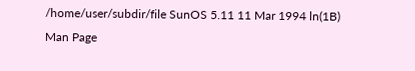/home/user/subdir/file SunOS 5.11 11 Mar 1994 ln(1B)
Man Page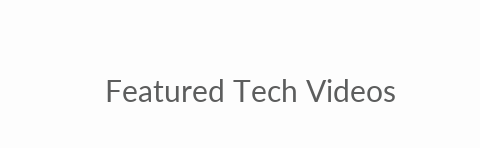Featured Tech Videos